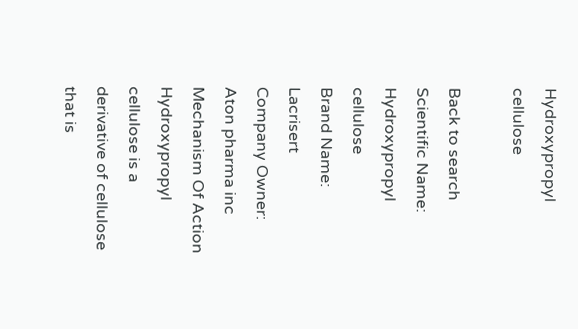Hydroxypropyl cellulose

Back to search
Scientific Name: Hydroxypropyl cellulose
Brand Name: Lacrisert
Company Owner: Aton pharma inc
Mechanism Of Action Hydroxypropyl cellulose is a derivative of cellulose that is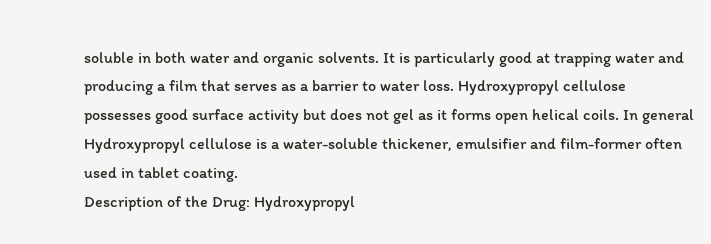soluble in both water and organic solvents. It is particularly good at trapping water and producing a film that serves as a barrier to water loss. Hydroxypropyl cellulose possesses good surface activity but does not gel as it forms open helical coils. In general Hydroxypropyl cellulose is a water-soluble thickener, emulsifier and film-former often used in tablet coating.
Description of the Drug: Hydroxypropyl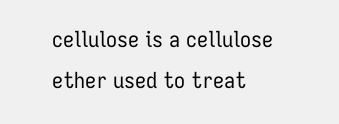cellulose is a cellulose ether used to treat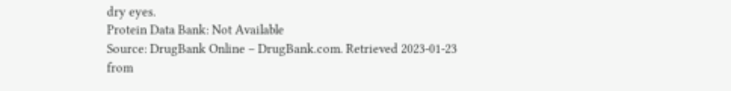dry eyes.
Protein Data Bank: Not Available
Source: DrugBank Online – DrugBank.com. Retrieved 2023-01-23 from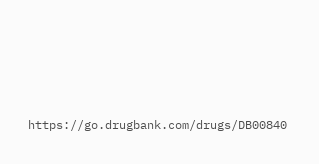https://go.drugbank.com/drugs/DB00840